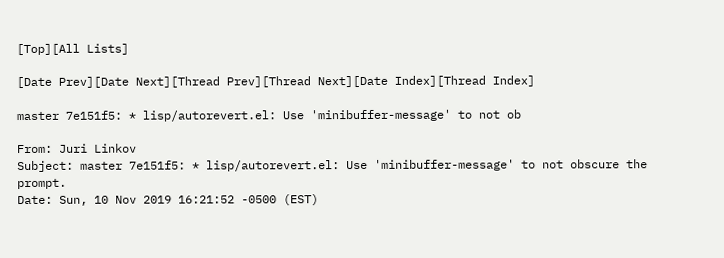[Top][All Lists]

[Date Prev][Date Next][Thread Prev][Thread Next][Date Index][Thread Index]

master 7e151f5: * lisp/autorevert.el: Use 'minibuffer-message' to not ob

From: Juri Linkov
Subject: master 7e151f5: * lisp/autorevert.el: Use 'minibuffer-message' to not obscure the prompt.
Date: Sun, 10 Nov 2019 16:21:52 -0500 (EST)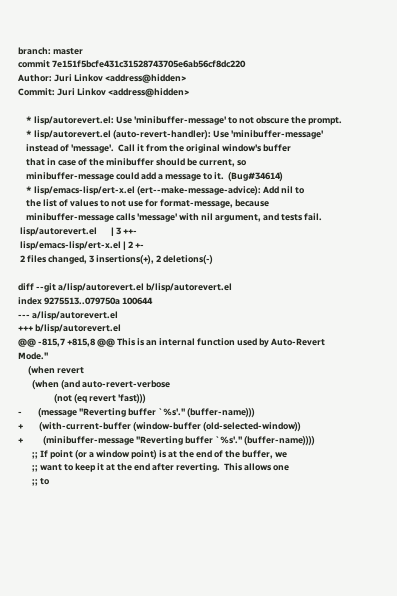branch: master
commit 7e151f5bcfe431c31528743705e6ab56cf8dc220
Author: Juri Linkov <address@hidden>
Commit: Juri Linkov <address@hidden>

    * lisp/autorevert.el: Use 'minibuffer-message' to not obscure the prompt.
    * lisp/autorevert.el (auto-revert-handler): Use 'minibuffer-message'
    instead of 'message'.  Call it from the original window's buffer
    that in case of the minibuffer should be current, so
    minibuffer-message could add a message to it.  (Bug#34614)
    * lisp/emacs-lisp/ert-x.el (ert--make-message-advice): Add nil to
    the list of values to not use for format-message, because
    minibuffer-message calls 'message' with nil argument, and tests fail.
 lisp/autorevert.el       | 3 ++-
 lisp/emacs-lisp/ert-x.el | 2 +-
 2 files changed, 3 insertions(+), 2 deletions(-)

diff --git a/lisp/autorevert.el b/lisp/autorevert.el
index 9275513..079750a 100644
--- a/lisp/autorevert.el
+++ b/lisp/autorevert.el
@@ -815,7 +815,8 @@ This is an internal function used by Auto-Revert Mode."
     (when revert
       (when (and auto-revert-verbose
                  (not (eq revert 'fast)))
-        (message "Reverting buffer `%s'." (buffer-name)))
+        (with-current-buffer (window-buffer (old-selected-window))
+          (minibuffer-message "Reverting buffer `%s'." (buffer-name))))
       ;; If point (or a window point) is at the end of the buffer, we
       ;; want to keep it at the end after reverting.  This allows one
       ;; to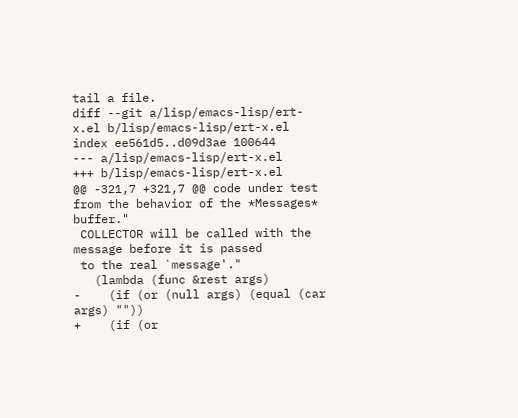tail a file.
diff --git a/lisp/emacs-lisp/ert-x.el b/lisp/emacs-lisp/ert-x.el
index ee561d5..d09d3ae 100644
--- a/lisp/emacs-lisp/ert-x.el
+++ b/lisp/emacs-lisp/ert-x.el
@@ -321,7 +321,7 @@ code under test from the behavior of the *Messages* buffer."
 COLLECTOR will be called with the message before it is passed
 to the real `message'."
   (lambda (func &rest args)
-    (if (or (null args) (equal (car args) ""))
+    (if (or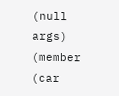(null args) (member (car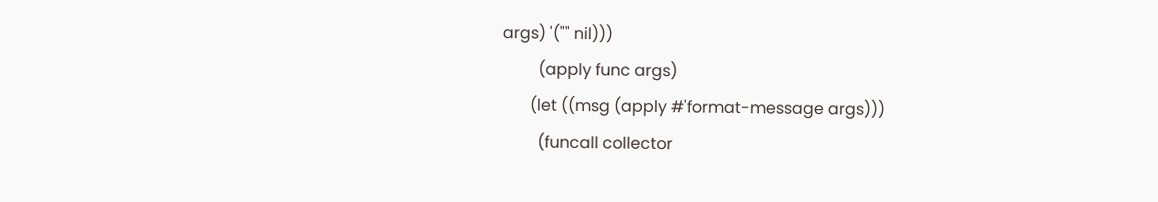args) '("" nil)))
         (apply func args)
       (let ((msg (apply #'format-message args)))
         (funcall collector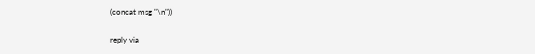(concat msg "\n"))

reply via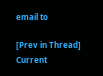email to

[Prev in Thread] Current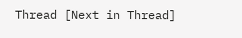Thread [Next in Thread]